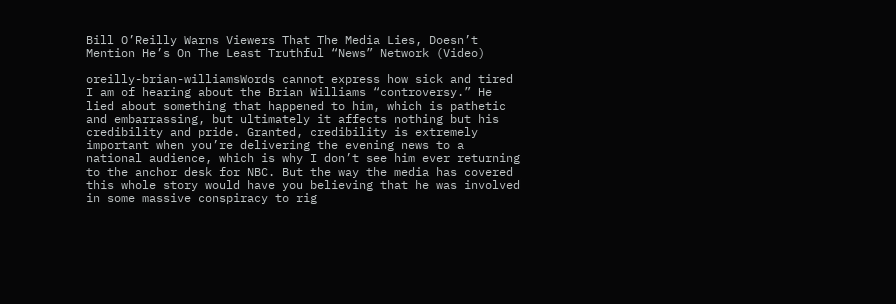Bill O’Reilly Warns Viewers That The Media Lies, Doesn’t Mention He’s On The Least Truthful “News” Network (Video)

oreilly-brian-williamsWords cannot express how sick and tired I am of hearing about the Brian Williams “controversy.” He lied about something that happened to him, which is pathetic and embarrassing, but ultimately it affects nothing but his credibility and pride. Granted, credibility is extremely important when you’re delivering the evening news to a national audience, which is why I don’t see him ever returning to the anchor desk for NBC. But the way the media has covered this whole story would have you believing that he was involved in some massive conspiracy to rig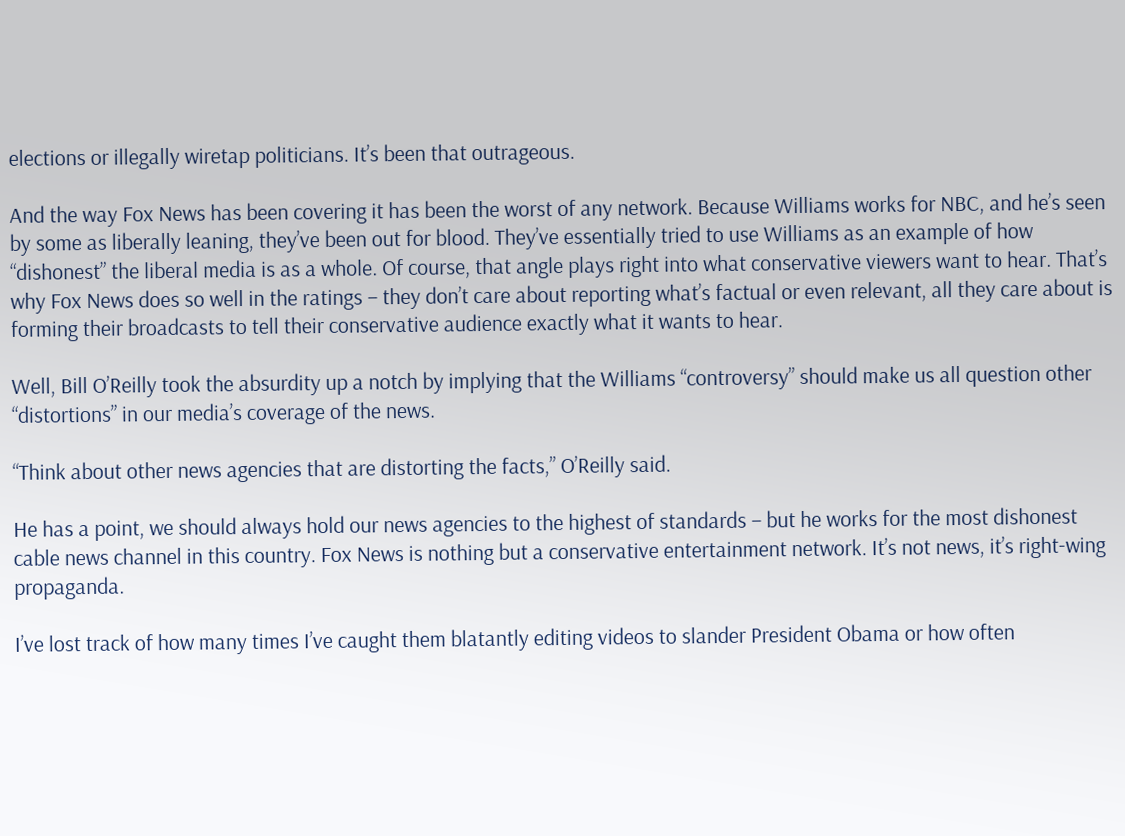elections or illegally wiretap politicians. It’s been that outrageous.

And the way Fox News has been covering it has been the worst of any network. Because Williams works for NBC, and he’s seen by some as liberally leaning, they’ve been out for blood. They’ve essentially tried to use Williams as an example of how “dishonest” the liberal media is as a whole. Of course, that angle plays right into what conservative viewers want to hear. That’s why Fox News does so well in the ratings – they don’t care about reporting what’s factual or even relevant, all they care about is forming their broadcasts to tell their conservative audience exactly what it wants to hear.

Well, Bill O’Reilly took the absurdity up a notch by implying that the Williams “controversy” should make us all question other “distortions” in our media’s coverage of the news.

“Think about other news agencies that are distorting the facts,” O’Reilly said.

He has a point, we should always hold our news agencies to the highest of standards – but he works for the most dishonest cable news channel in this country. Fox News is nothing but a conservative entertainment network. It’s not news, it’s right-wing propaganda.

I’ve lost track of how many times I’ve caught them blatantly editing videos to slander President Obama or how often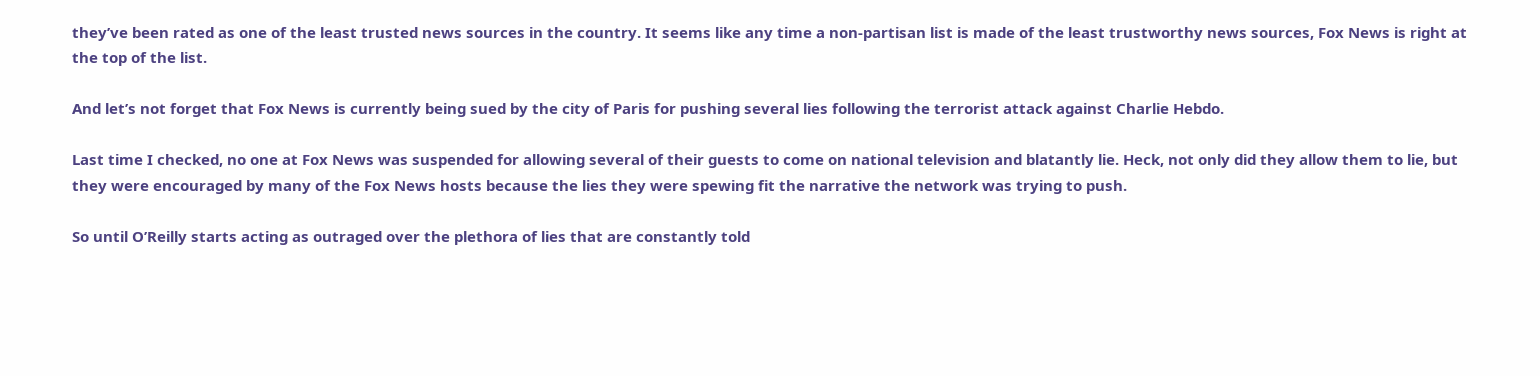they’ve been rated as one of the least trusted news sources in the country. It seems like any time a non-partisan list is made of the least trustworthy news sources, Fox News is right at the top of the list.

And let’s not forget that Fox News is currently being sued by the city of Paris for pushing several lies following the terrorist attack against Charlie Hebdo.

Last time I checked, no one at Fox News was suspended for allowing several of their guests to come on national television and blatantly lie. Heck, not only did they allow them to lie, but they were encouraged by many of the Fox News hosts because the lies they were spewing fit the narrative the network was trying to push.

So until O’Reilly starts acting as outraged over the plethora of lies that are constantly told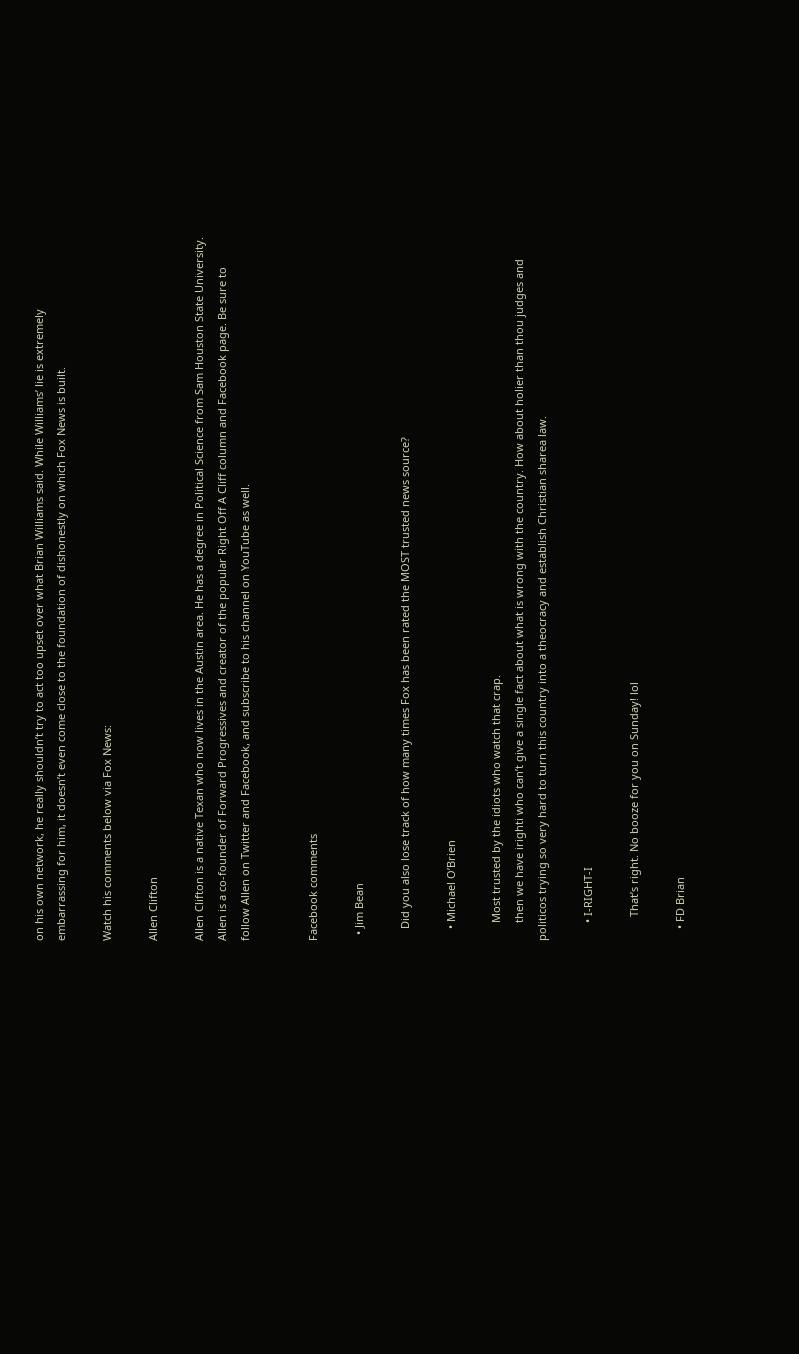on his own network, he really shouldn’t try to act too upset over what Brian Williams said. While Williams’ lie is extremely embarrassing for him, it doesn’t even come close to the foundation of dishonestly on which Fox News is built.

Watch his comments below via Fox News:

Allen Clifton

Allen Clifton is a native Texan who now lives in the Austin area. He has a degree in Political Science from Sam Houston State University. Allen is a co-founder of Forward Progressives and creator of the popular Right Off A Cliff column and Facebook page. Be sure to follow Allen on Twitter and Facebook, and subscribe to his channel on YouTube as well.


Facebook comments

  • Jim Bean

    Did you also lose track of how many times Fox has been rated the MOST trusted news source?

    • Michael O’Brien

      Most trusted by the idiots who watch that crap.
      then we have irighti who can’t give a single fact about what is wrong with the country. How about holier than thou judges and politicos trying so very hard to turn this country into a theocracy and establish Christian sharea law.

      • I-RIGHT-I

        That’s right. No booze for you on Sunday! lol

    • FD Brian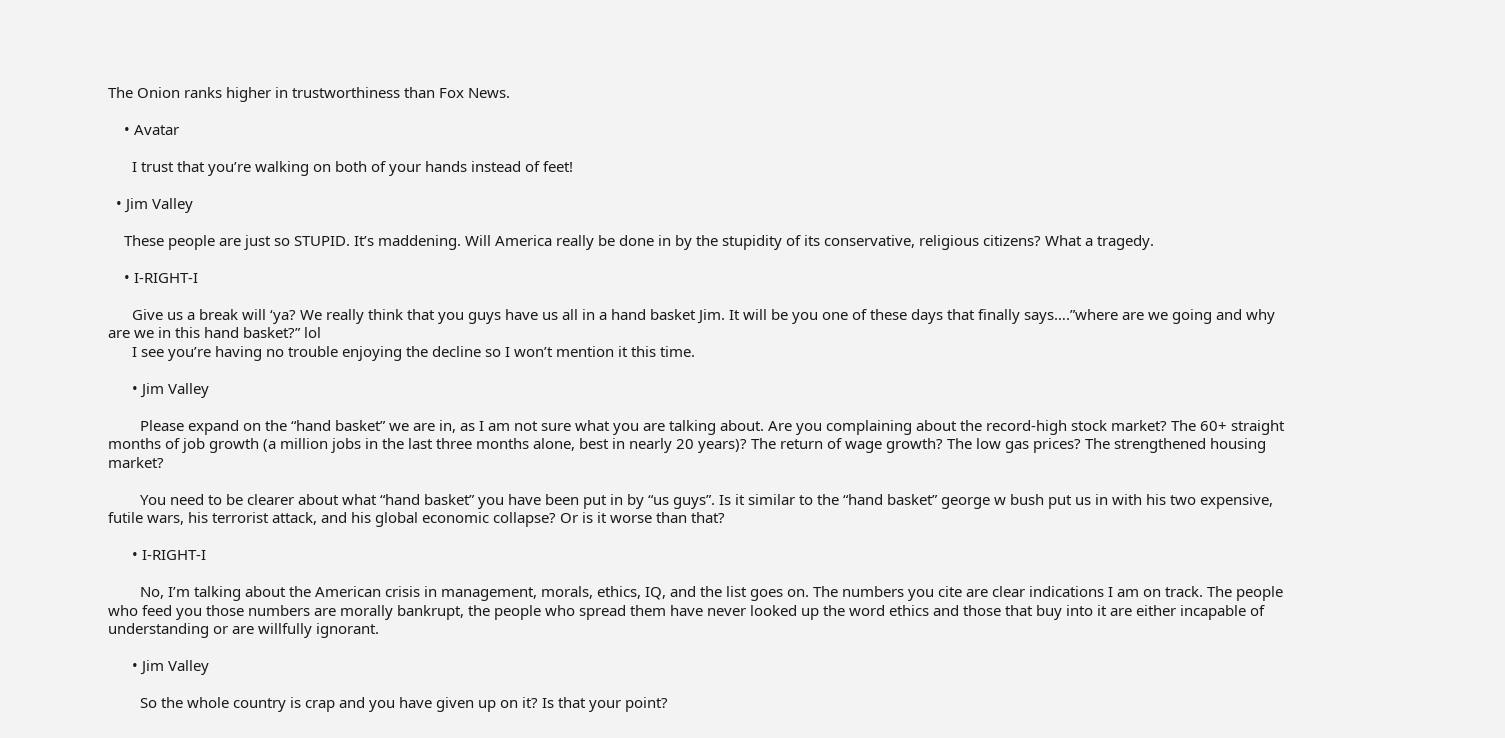The Onion ranks higher in trustworthiness than Fox News.

    • Avatar

      I trust that you’re walking on both of your hands instead of feet!

  • Jim Valley

    These people are just so STUPID. It’s maddening. Will America really be done in by the stupidity of its conservative, religious citizens? What a tragedy.

    • I-RIGHT-I

      Give us a break will ‘ya? We really think that you guys have us all in a hand basket Jim. It will be you one of these days that finally says….”where are we going and why are we in this hand basket?” lol
      I see you’re having no trouble enjoying the decline so I won’t mention it this time.

      • Jim Valley

        Please expand on the “hand basket” we are in, as I am not sure what you are talking about. Are you complaining about the record-high stock market? The 60+ straight months of job growth (a million jobs in the last three months alone, best in nearly 20 years)? The return of wage growth? The low gas prices? The strengthened housing market?

        You need to be clearer about what “hand basket” you have been put in by “us guys”. Is it similar to the “hand basket” george w bush put us in with his two expensive, futile wars, his terrorist attack, and his global economic collapse? Or is it worse than that?

      • I-RIGHT-I

        No, I’m talking about the American crisis in management, morals, ethics, IQ, and the list goes on. The numbers you cite are clear indications I am on track. The people who feed you those numbers are morally bankrupt, the people who spread them have never looked up the word ethics and those that buy into it are either incapable of understanding or are willfully ignorant.

      • Jim Valley

        So the whole country is crap and you have given up on it? Is that your point?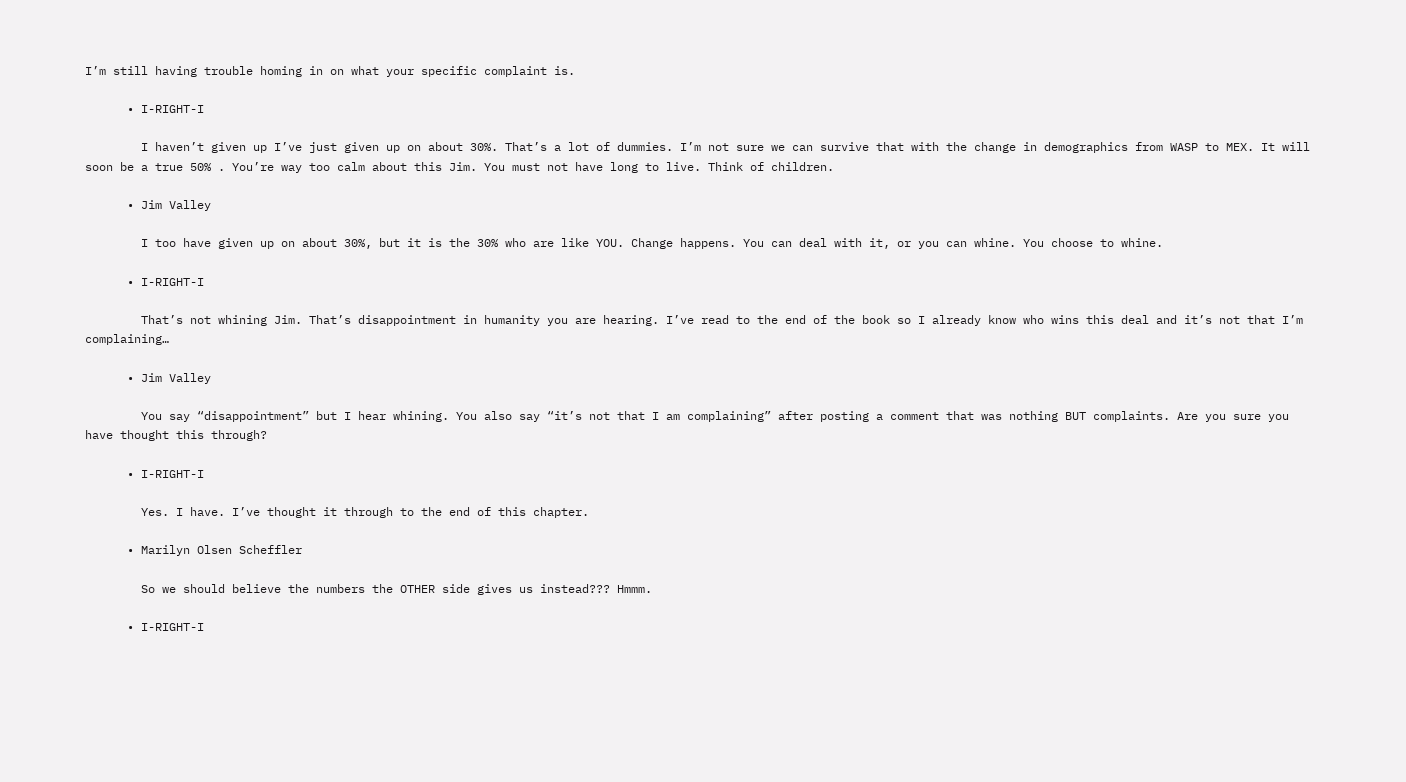I’m still having trouble homing in on what your specific complaint is.

      • I-RIGHT-I

        I haven’t given up I’ve just given up on about 30%. That’s a lot of dummies. I’m not sure we can survive that with the change in demographics from WASP to MEX. It will soon be a true 50% . You’re way too calm about this Jim. You must not have long to live. Think of children.

      • Jim Valley

        I too have given up on about 30%, but it is the 30% who are like YOU. Change happens. You can deal with it, or you can whine. You choose to whine.

      • I-RIGHT-I

        That’s not whining Jim. That’s disappointment in humanity you are hearing. I’ve read to the end of the book so I already know who wins this deal and it’s not that I’m complaining…

      • Jim Valley

        You say “disappointment” but I hear whining. You also say “it’s not that I am complaining” after posting a comment that was nothing BUT complaints. Are you sure you have thought this through?

      • I-RIGHT-I

        Yes. I have. I’ve thought it through to the end of this chapter.

      • Marilyn Olsen Scheffler

        So we should believe the numbers the OTHER side gives us instead??? Hmmm.

      • I-RIGHT-I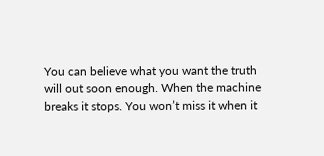You can believe what you want the truth will out soon enough. When the machine breaks it stops. You won’t miss it when it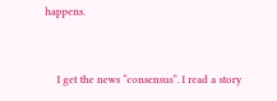happens.


    I get the news “consensus”. I read a story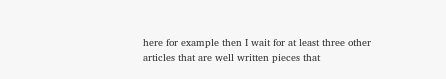here for example then I wait for at least three other articles that are well written pieces that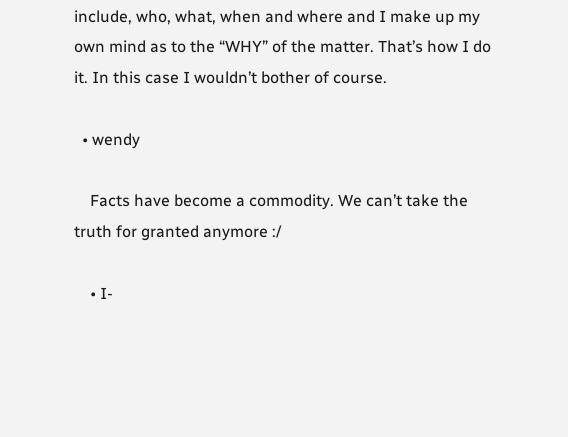include, who, what, when and where and I make up my own mind as to the “WHY” of the matter. That’s how I do it. In this case I wouldn’t bother of course.

  • wendy

    Facts have become a commodity. We can’t take the truth for granted anymore :/

    • I-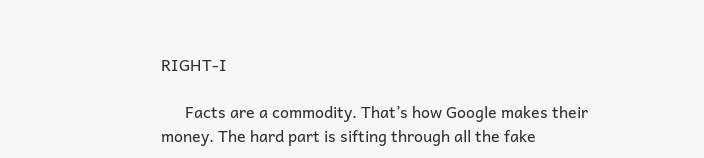RIGHT-I

      Facts are a commodity. That’s how Google makes their money. The hard part is sifting through all the fake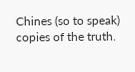Chines (so to speak) copies of the truth.